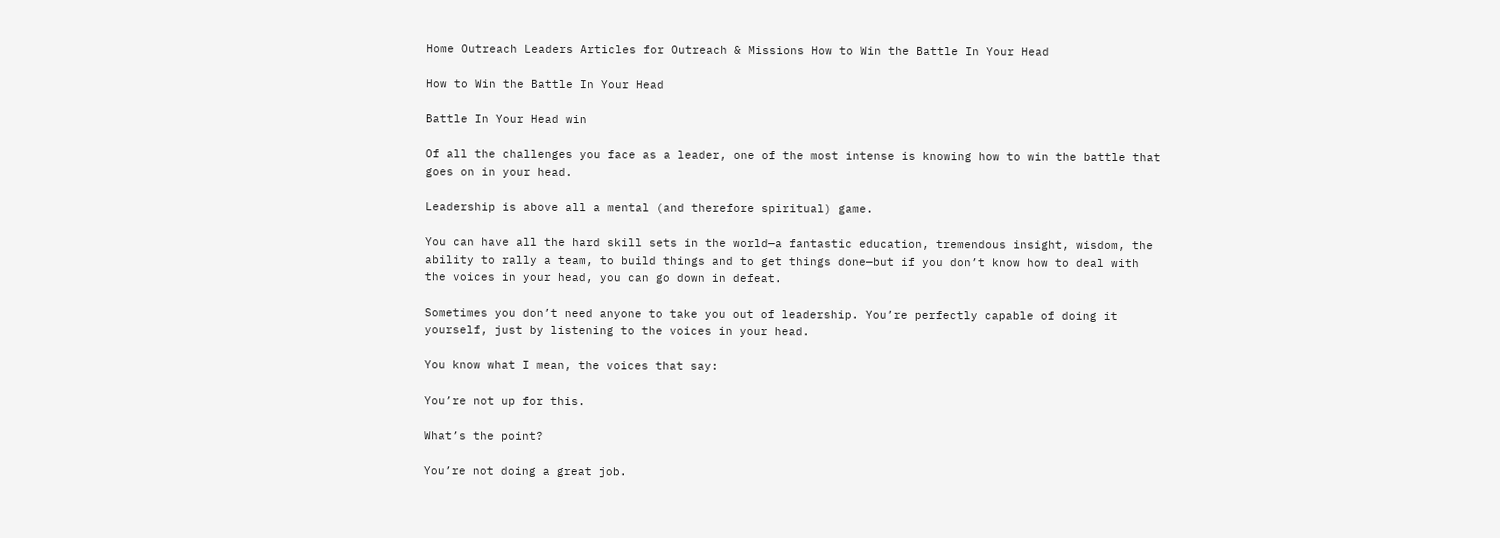Home Outreach Leaders Articles for Outreach & Missions How to Win the Battle In Your Head

How to Win the Battle In Your Head

Battle In Your Head win

Of all the challenges you face as a leader, one of the most intense is knowing how to win the battle that goes on in your head.

Leadership is above all a mental (and therefore spiritual) game.

You can have all the hard skill sets in the world—a fantastic education, tremendous insight, wisdom, the ability to rally a team, to build things and to get things done—but if you don’t know how to deal with the voices in your head, you can go down in defeat.

Sometimes you don’t need anyone to take you out of leadership. You’re perfectly capable of doing it yourself, just by listening to the voices in your head.

You know what I mean, the voices that say:

You’re not up for this.

What’s the point?

You’re not doing a great job.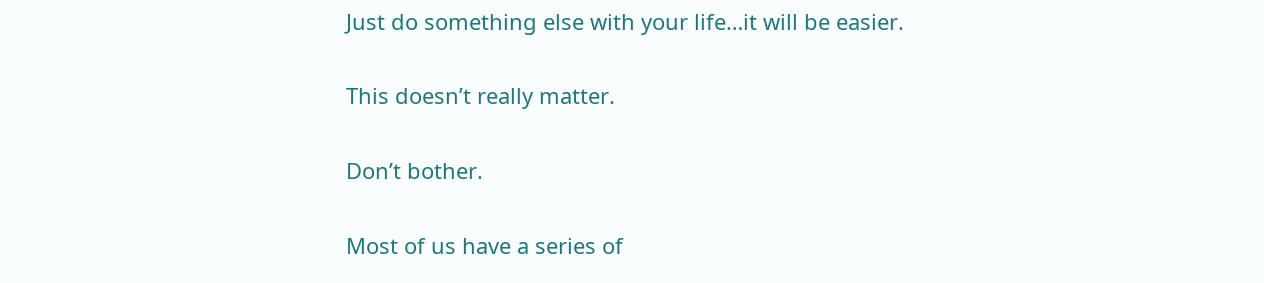Just do something else with your life…it will be easier.

This doesn’t really matter.

Don’t bother.

Most of us have a series of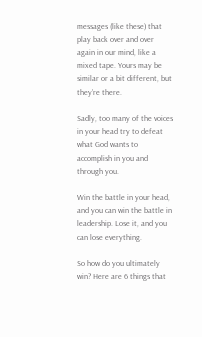messages (like these) that play back over and over again in our mind, like a mixed tape. Yours may be similar or a bit different, but they’re there.

Sadly, too many of the voices in your head try to defeat what God wants to accomplish in you and through you.

Win the battle in your head, and you can win the battle in leadership. Lose it, and you can lose everything.

So how do you ultimately win? Here are 6 things that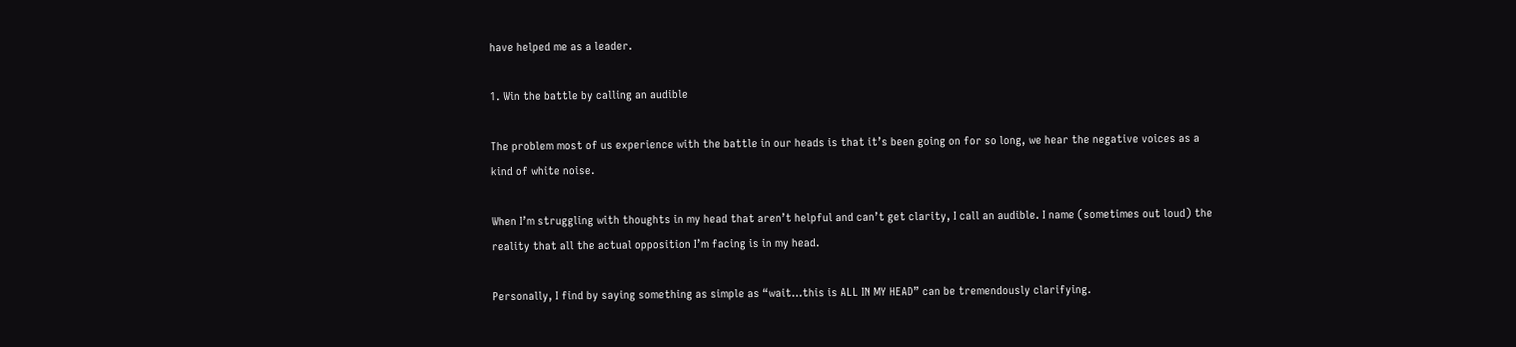have helped me as a leader.

1. Win the battle by calling an audible

The problem most of us experience with the battle in our heads is that it’s been going on for so long, we hear the negative voices as a kind of white noise.

When I’m struggling with thoughts in my head that aren’t helpful and can’t get clarity, I call an audible. I name (sometimes out loud) the reality that all the actual opposition I’m facing is in my head.

Personally, I find by saying something as simple as “wait…this is ALL IN MY HEAD” can be tremendously clarifying.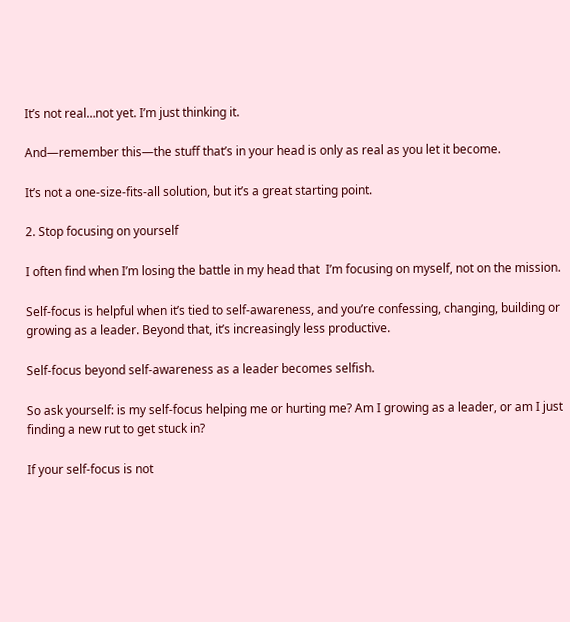It’s not real…not yet. I’m just thinking it.

And—remember this—the stuff that’s in your head is only as real as you let it become.

It’s not a one-size-fits-all solution, but it’s a great starting point.

2. Stop focusing on yourself

I often find when I’m losing the battle in my head that  I’m focusing on myself, not on the mission.

Self-focus is helpful when it’s tied to self-awareness, and you’re confessing, changing, building or growing as a leader. Beyond that, it’s increasingly less productive.

Self-focus beyond self-awareness as a leader becomes selfish.

So ask yourself: is my self-focus helping me or hurting me? Am I growing as a leader, or am I just finding a new rut to get stuck in?

If your self-focus is not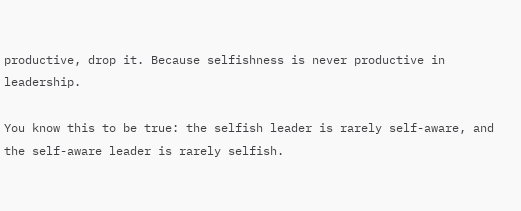productive, drop it. Because selfishness is never productive in leadership.

You know this to be true: the selfish leader is rarely self-aware, and the self-aware leader is rarely selfish.